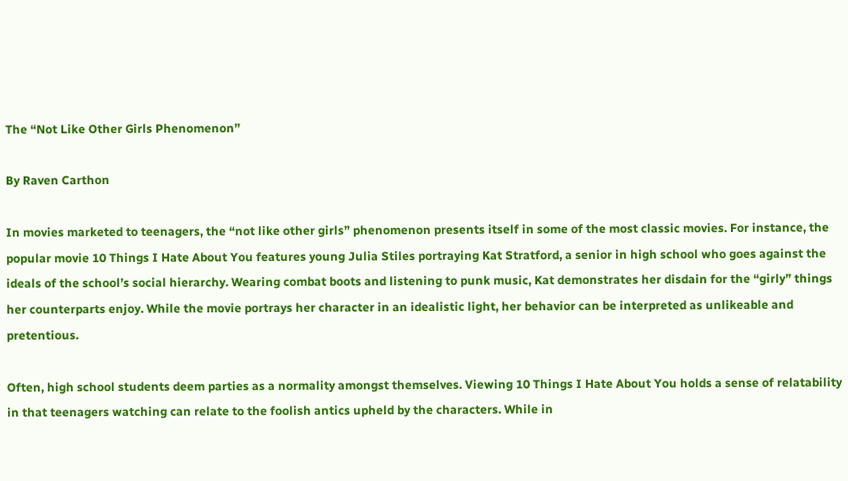The “Not Like Other Girls Phenomenon”

By Raven Carthon

In movies marketed to teenagers, the “not like other girls” phenomenon presents itself in some of the most classic movies. For instance, the popular movie 10 Things I Hate About You features young Julia Stiles portraying Kat Stratford, a senior in high school who goes against the ideals of the school’s social hierarchy. Wearing combat boots and listening to punk music, Kat demonstrates her disdain for the “girly” things her counterparts enjoy. While the movie portrays her character in an idealistic light, her behavior can be interpreted as unlikeable and pretentious.

Often, high school students deem parties as a normality amongst themselves. Viewing 10 Things I Hate About You holds a sense of relatability in that teenagers watching can relate to the foolish antics upheld by the characters. While in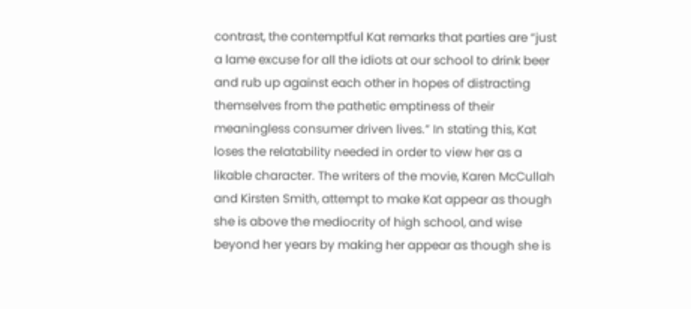contrast, the contemptful Kat remarks that parties are “just a lame excuse for all the idiots at our school to drink beer and rub up against each other in hopes of distracting themselves from the pathetic emptiness of their meaningless consumer driven lives.” In stating this, Kat loses the relatability needed in order to view her as a likable character. The writers of the movie, Karen McCullah and Kirsten Smith, attempt to make Kat appear as though she is above the mediocrity of high school, and wise beyond her years by making her appear as though she is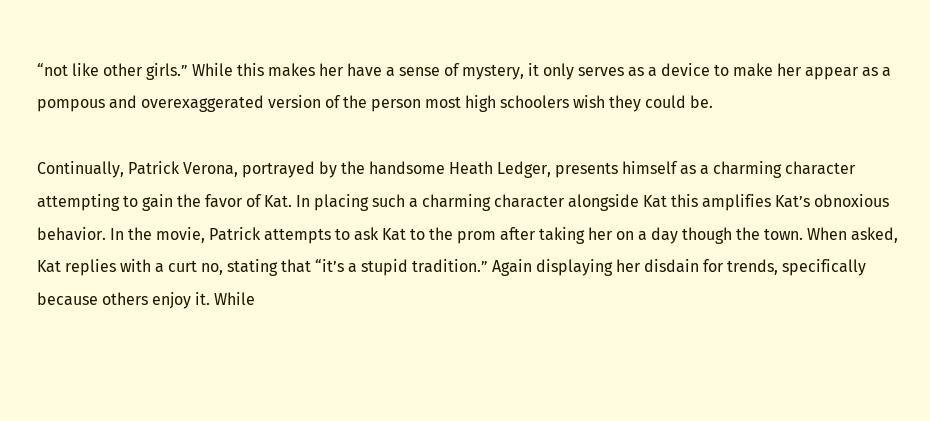“not like other girls.” While this makes her have a sense of mystery, it only serves as a device to make her appear as a pompous and overexaggerated version of the person most high schoolers wish they could be.

Continually, Patrick Verona, portrayed by the handsome Heath Ledger, presents himself as a charming character attempting to gain the favor of Kat. In placing such a charming character alongside Kat this amplifies Kat’s obnoxious behavior. In the movie, Patrick attempts to ask Kat to the prom after taking her on a day though the town. When asked, Kat replies with a curt no, stating that “it’s a stupid tradition.” Again displaying her disdain for trends, specifically because others enjoy it. While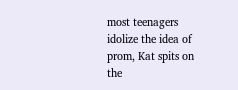most teenagers idolize the idea of prom, Kat spits on the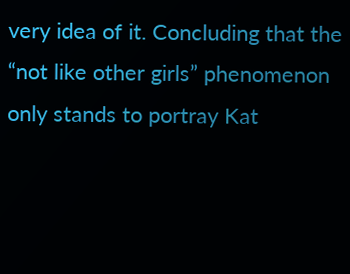very idea of it. Concluding that the “not like other girls” phenomenon only stands to portray Kat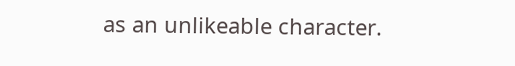as an unlikeable character.